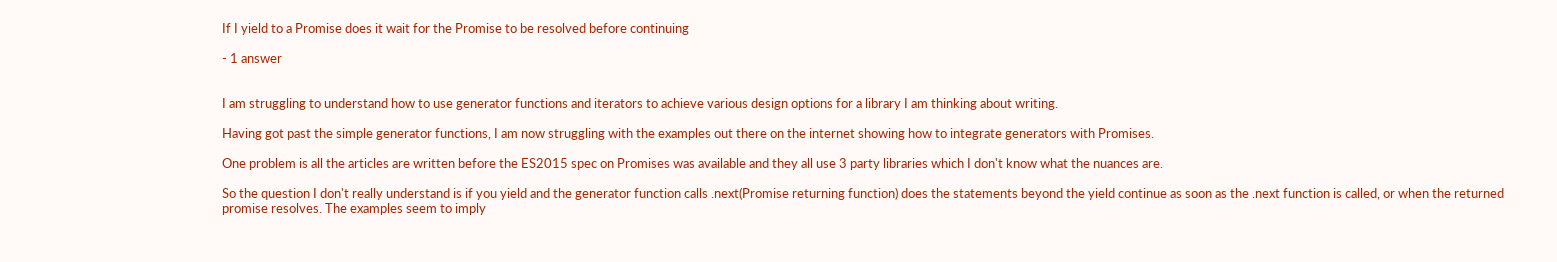If I yield to a Promise does it wait for the Promise to be resolved before continuing

- 1 answer


I am struggling to understand how to use generator functions and iterators to achieve various design options for a library I am thinking about writing.

Having got past the simple generator functions, I am now struggling with the examples out there on the internet showing how to integrate generators with Promises.

One problem is all the articles are written before the ES2015 spec on Promises was available and they all use 3 party libraries which I don't know what the nuances are.

So the question I don't really understand is if you yield and the generator function calls .next(Promise returning function) does the statements beyond the yield continue as soon as the .next function is called, or when the returned promise resolves. The examples seem to imply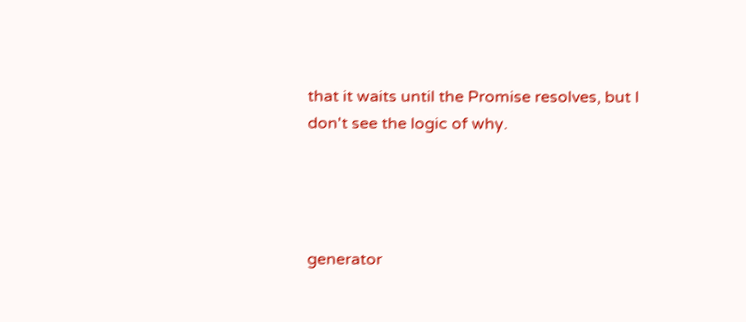that it waits until the Promise resolves, but I don't see the logic of why.




generator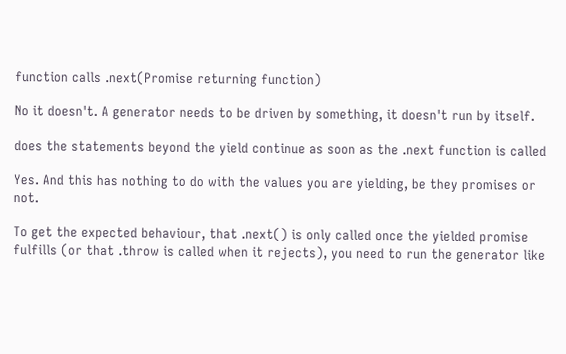function calls .next(Promise returning function)

No it doesn't. A generator needs to be driven by something, it doesn't run by itself.

does the statements beyond the yield continue as soon as the .next function is called

Yes. And this has nothing to do with the values you are yielding, be they promises or not.

To get the expected behaviour, that .next() is only called once the yielded promise fulfills (or that .throw is called when it rejects), you need to run the generator like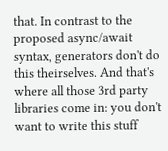that. In contrast to the proposed async/await syntax, generators don't do this theirselves. And that's where all those 3rd party libraries come in: you don't want to write this stuff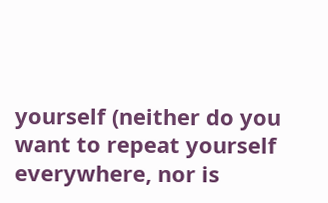yourself (neither do you want to repeat yourself everywhere, nor is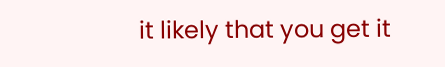it likely that you get it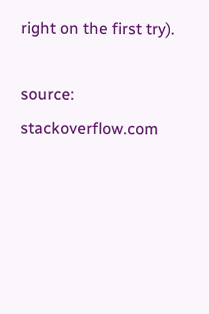right on the first try).

source: stackoverflow.com